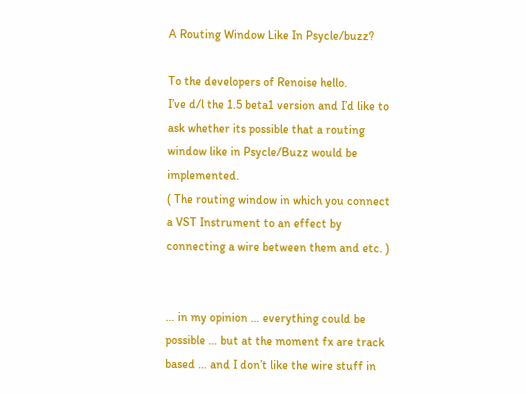A Routing Window Like In Psycle/buzz?

To the developers of Renoise hello.
I’ve d/l the 1.5 beta1 version and I’d like to ask whether its possible that a routing window like in Psycle/Buzz would be implemented.
( The routing window in which you connect a VST Instrument to an effect by connecting a wire between them and etc. )


… in my opinion … everything could be possible … but at the moment fx are track based … and I don’t like the wire stuff in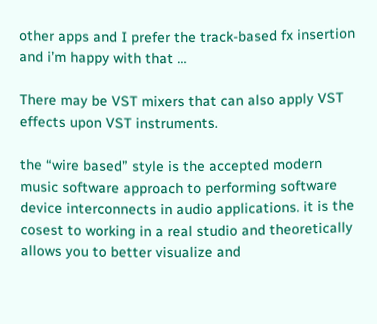other apps and I prefer the track-based fx insertion and i’m happy with that …

There may be VST mixers that can also apply VST effects upon VST instruments.

the “wire based” style is the accepted modern music software approach to performing software device interconnects in audio applications. it is the cosest to working in a real studio and theoretically allows you to better visualize and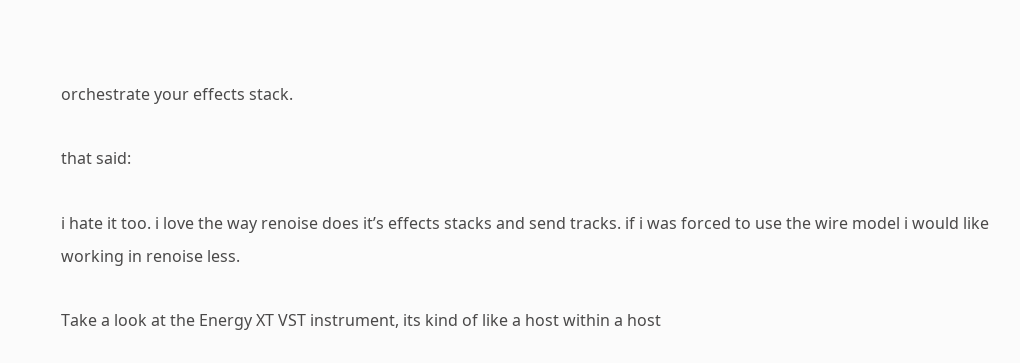orchestrate your effects stack.

that said:

i hate it too. i love the way renoise does it’s effects stacks and send tracks. if i was forced to use the wire model i would like working in renoise less.

Take a look at the Energy XT VST instrument, its kind of like a host within a host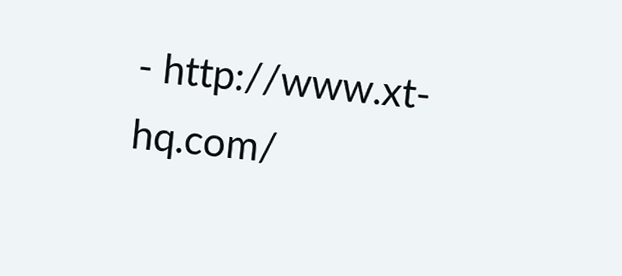- http://www.xt-hq.com/